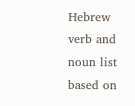Hebrew verb and noun list based on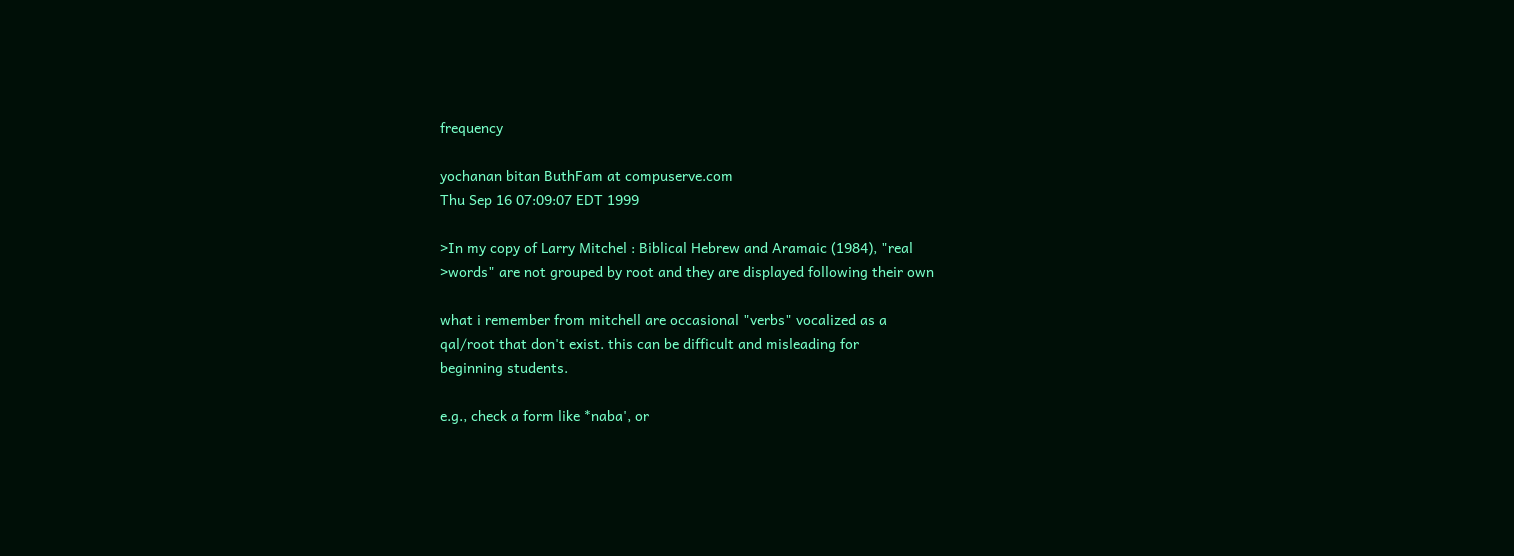frequency

yochanan bitan ButhFam at compuserve.com
Thu Sep 16 07:09:07 EDT 1999

>In my copy of Larry Mitchel : Biblical Hebrew and Aramaic (1984), "real
>words" are not grouped by root and they are displayed following their own

what i remember from mitchell are occasional "verbs" vocalized as a
qal/root that don't exist. this can be difficult and misleading for
beginning students.

e.g., check a form like *naba', or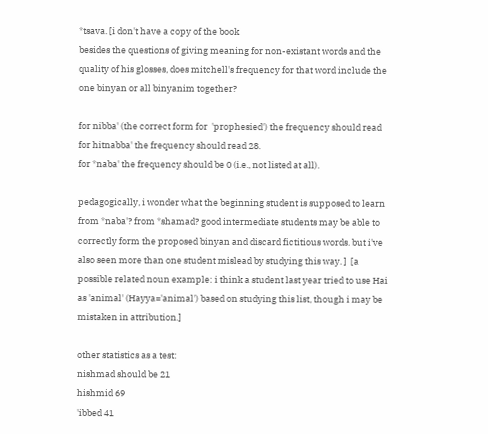*tsava. [i don't have a copy of the book
besides the questions of giving meaning for non-existant words and the
quality of his glosses, does mitchell's frequency for that word include the
one binyan or all binyanim together?

for nibba' (the correct form for  'prophesied') the frequency should read
for hitnabba' the frequency should read 28.
for *naba' the frequency should be 0 (i.e., not listed at all).

pedagogically, i wonder what the beginning student is supposed to learn
from *naba'? from *shamad? good intermediate students may be able to
correctly form the proposed binyan and discard fictitious words. but i've
also seen more than one student mislead by studying this way. ]  [a
possible related noun example: i think a student last year tried to use Hai
as 'animal' (Hayya='animal') based on studying this list, though i may be
mistaken in attribution.]

other statistics as a test:
nishmad should be 21
hishmid 69
'ibbed 41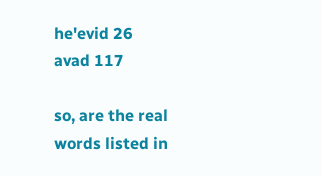he'evid 26
avad 117

so, are the real words listed in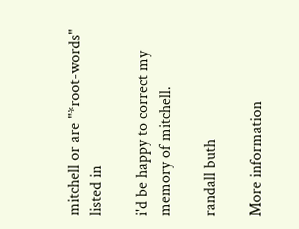mitchell or are "*root-words" listed in

i'd be happy to correct my memory of mitchell.

randall buth

More information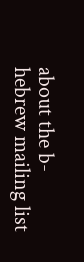about the b-hebrew mailing list